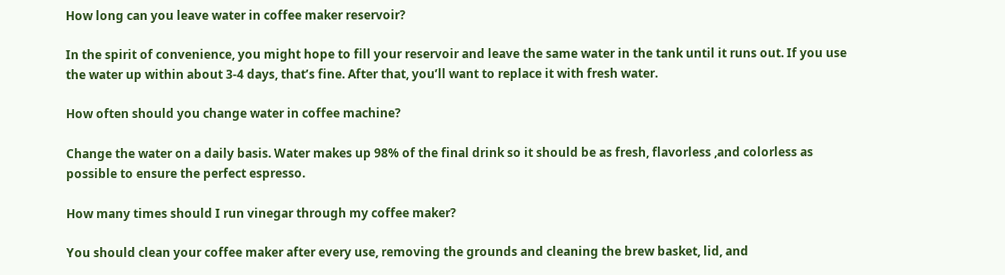How long can you leave water in coffee maker reservoir?

In the spirit of convenience, you might hope to fill your reservoir and leave the same water in the tank until it runs out. If you use the water up within about 3-4 days, that’s fine. After that, you’ll want to replace it with fresh water.

How often should you change water in coffee machine?

Change the water on a daily basis. Water makes up 98% of the final drink so it should be as fresh, flavorless ,and colorless as possible to ensure the perfect espresso.

How many times should I run vinegar through my coffee maker?

You should clean your coffee maker after every use, removing the grounds and cleaning the brew basket, lid, and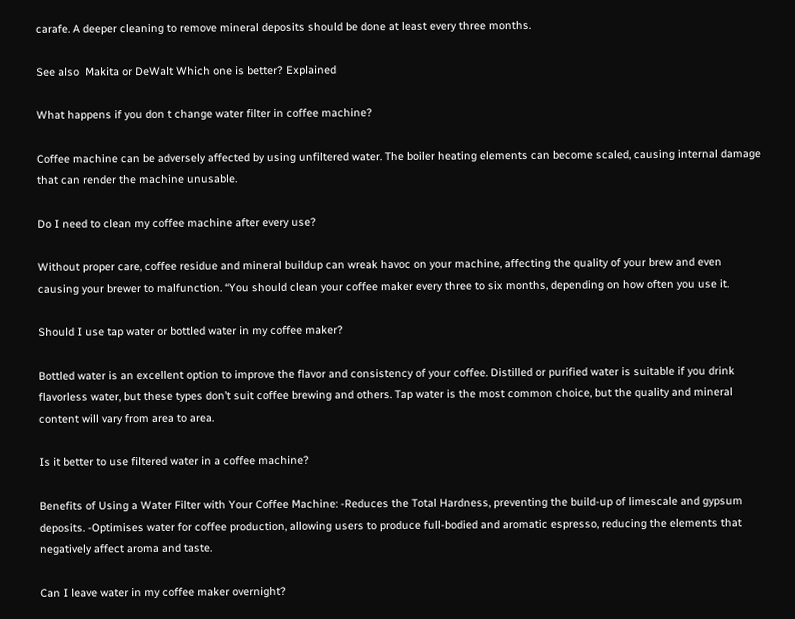carafe. A deeper cleaning to remove mineral deposits should be done at least every three months.

See also  Makita or DeWalt Which one is better? Explained

What happens if you don t change water filter in coffee machine?

Coffee machine can be adversely affected by using unfiltered water. The boiler heating elements can become scaled, causing internal damage that can render the machine unusable.

Do I need to clean my coffee machine after every use?

Without proper care, coffee residue and mineral buildup can wreak havoc on your machine, affecting the quality of your brew and even causing your brewer to malfunction. “You should clean your coffee maker every three to six months, depending on how often you use it.

Should I use tap water or bottled water in my coffee maker?

Bottled water is an excellent option to improve the flavor and consistency of your coffee. Distilled or purified water is suitable if you drink flavorless water, but these types don’t suit coffee brewing and others. Tap water is the most common choice, but the quality and mineral content will vary from area to area.

Is it better to use filtered water in a coffee machine?

Benefits of Using a Water Filter with Your Coffee Machine: -Reduces the Total Hardness, preventing the build-up of limescale and gypsum deposits. -Optimises water for coffee production, allowing users to produce full-bodied and aromatic espresso, reducing the elements that negatively affect aroma and taste.

Can I leave water in my coffee maker overnight?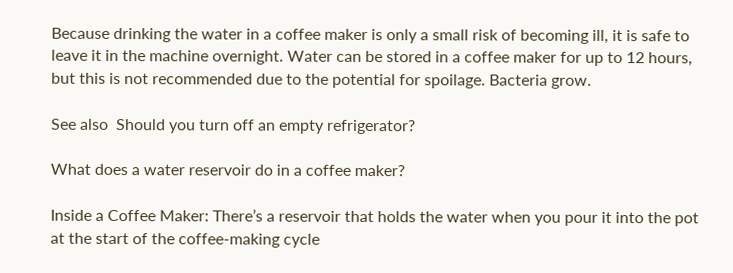Because drinking the water in a coffee maker is only a small risk of becoming ill, it is safe to leave it in the machine overnight. Water can be stored in a coffee maker for up to 12 hours, but this is not recommended due to the potential for spoilage. Bacteria grow.

See also  Should you turn off an empty refrigerator?

What does a water reservoir do in a coffee maker?

Inside a Coffee Maker: There’s a reservoir that holds the water when you pour it into the pot at the start of the coffee-making cycle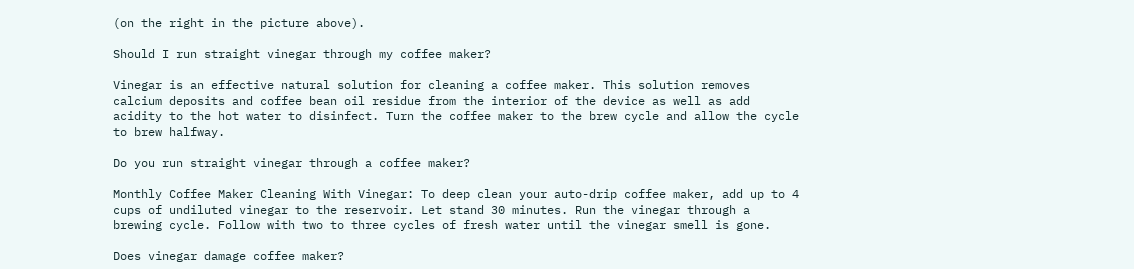(on the right in the picture above).

Should I run straight vinegar through my coffee maker?

Vinegar is an effective natural solution for cleaning a coffee maker. This solution removes calcium deposits and coffee bean oil residue from the interior of the device as well as add acidity to the hot water to disinfect. Turn the coffee maker to the brew cycle and allow the cycle to brew halfway.

Do you run straight vinegar through a coffee maker?

Monthly Coffee Maker Cleaning With Vinegar: To deep clean your auto-drip coffee maker, add up to 4 cups of undiluted vinegar to the reservoir. Let stand 30 minutes. Run the vinegar through a brewing cycle. Follow with two to three cycles of fresh water until the vinegar smell is gone.

Does vinegar damage coffee maker?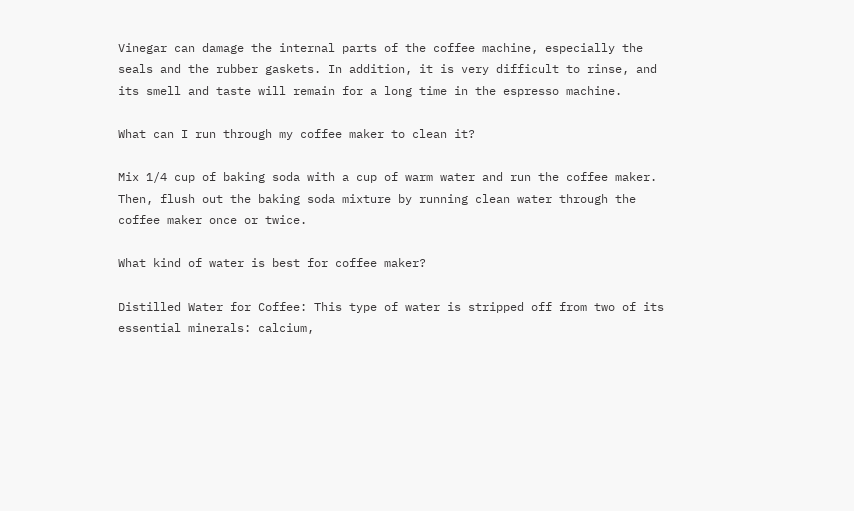Vinegar can damage the internal parts of the coffee machine, especially the seals and the rubber gaskets. In addition, it is very difficult to rinse, and its smell and taste will remain for a long time in the espresso machine.

What can I run through my coffee maker to clean it?

Mix 1/4 cup of baking soda with a cup of warm water and run the coffee maker. Then, flush out the baking soda mixture by running clean water through the coffee maker once or twice.

What kind of water is best for coffee maker?

Distilled Water for Coffee: This type of water is stripped off from two of its essential minerals: calcium,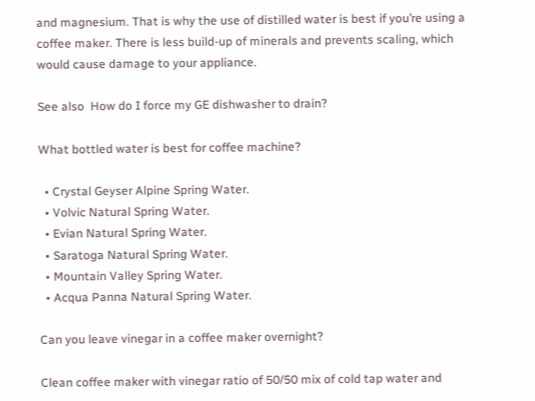and magnesium. That is why the use of distilled water is best if you’re using a coffee maker. There is less build-up of minerals and prevents scaling, which would cause damage to your appliance.

See also  How do I force my GE dishwasher to drain?

What bottled water is best for coffee machine?

  • Crystal Geyser Alpine Spring Water.
  • Volvic Natural Spring Water.
  • Evian Natural Spring Water.
  • Saratoga Natural Spring Water.
  • Mountain Valley Spring Water.
  • Acqua Panna Natural Spring Water.

Can you leave vinegar in a coffee maker overnight?

Clean coffee maker with vinegar ratio of 50/50 mix of cold tap water and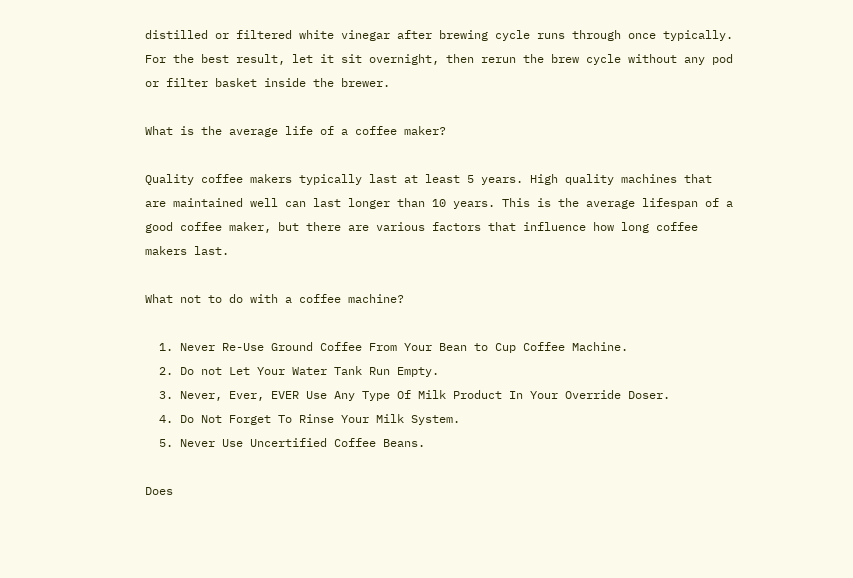distilled or filtered white vinegar after brewing cycle runs through once typically. For the best result, let it sit overnight, then rerun the brew cycle without any pod or filter basket inside the brewer.

What is the average life of a coffee maker?

Quality coffee makers typically last at least 5 years. High quality machines that are maintained well can last longer than 10 years. This is the average lifespan of a good coffee maker, but there are various factors that influence how long coffee makers last.

What not to do with a coffee machine?

  1. Never Re-Use Ground Coffee From Your Bean to Cup Coffee Machine.
  2. Do not Let Your Water Tank Run Empty.
  3. Never, Ever, EVER Use Any Type Of Milk Product In Your Override Doser.
  4. Do Not Forget To Rinse Your Milk System.
  5. Never Use Uncertified Coffee Beans.

Does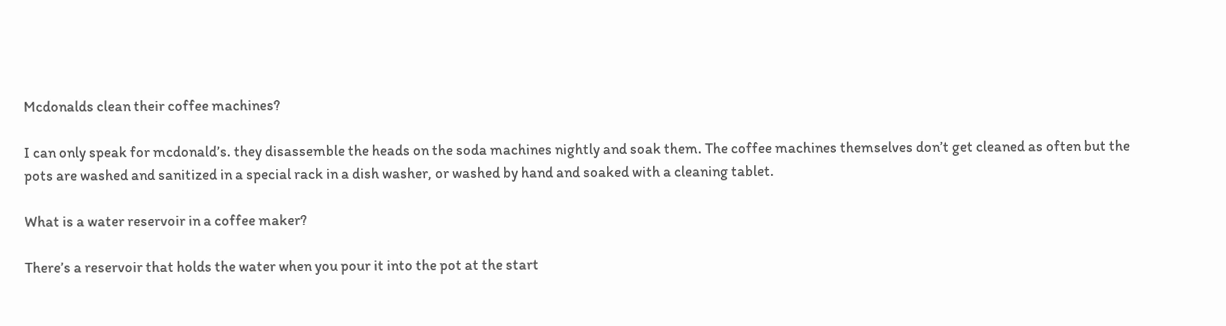Mcdonalds clean their coffee machines?

I can only speak for mcdonald’s. they disassemble the heads on the soda machines nightly and soak them. The coffee machines themselves don’t get cleaned as often but the pots are washed and sanitized in a special rack in a dish washer, or washed by hand and soaked with a cleaning tablet.

What is a water reservoir in a coffee maker?

There’s a reservoir that holds the water when you pour it into the pot at the start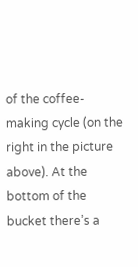of the coffee-making cycle (on the right in the picture above). At the bottom of the bucket there’s a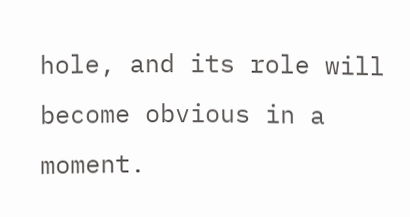hole, and its role will become obvious in a moment.